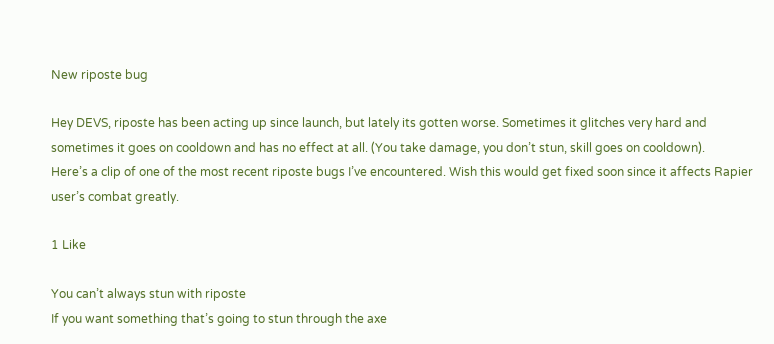New riposte bug

Hey DEVS, riposte has been acting up since launch, but lately its gotten worse. Sometimes it glitches very hard and sometimes it goes on cooldown and has no effect at all. (You take damage, you don’t stun, skill goes on cooldown).
Here’s a clip of one of the most recent riposte bugs I’ve encountered. Wish this would get fixed soon since it affects Rapier user’s combat greatly.

1 Like

You can’t always stun with riposte
If you want something that’s going to stun through the axe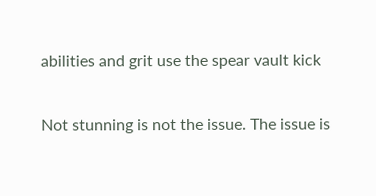abilities and grit use the spear vault kick

Not stunning is not the issue. The issue is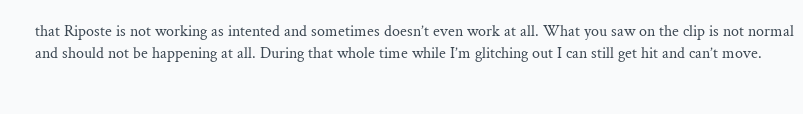that Riposte is not working as intented and sometimes doesn’t even work at all. What you saw on the clip is not normal and should not be happening at all. During that whole time while I’m glitching out I can still get hit and can’t move.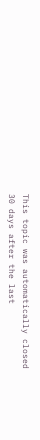This topic was automatically closed 30 days after the last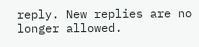reply. New replies are no longer allowed.